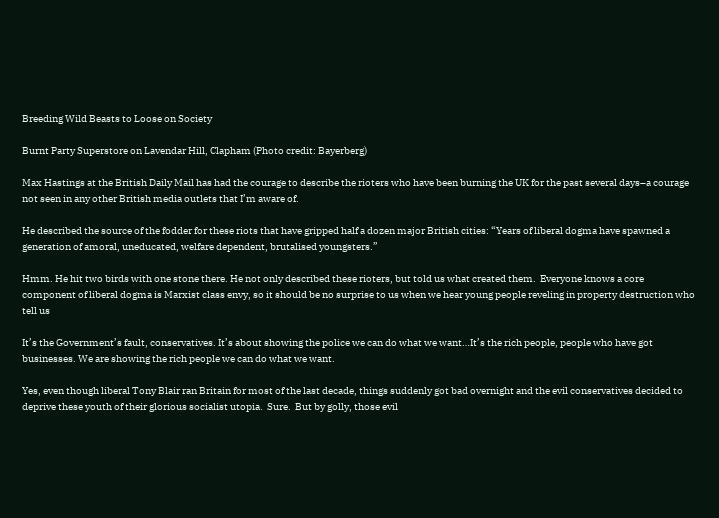Breeding Wild Beasts to Loose on Society

Burnt Party Superstore on Lavendar Hill, Clapham (Photo credit: Bayerberg)

Max Hastings at the British Daily Mail has had the courage to describe the rioters who have been burning the UK for the past several days–a courage not seen in any other British media outlets that I’m aware of.

He described the source of the fodder for these riots that have gripped half a dozen major British cities: “Years of liberal dogma have spawned a generation of amoral, uneducated, welfare dependent, brutalised youngsters.”

Hmm. He hit two birds with one stone there. He not only described these rioters, but told us what created them.  Everyone knows a core component of liberal dogma is Marxist class envy, so it should be no surprise to us when we hear young people reveling in property destruction who tell us

It’s the Government’s fault, conservatives. It’s about showing the police we can do what we want…It’s the rich people, people who have got businesses. We are showing the rich people we can do what we want.

Yes, even though liberal Tony Blair ran Britain for most of the last decade, things suddenly got bad overnight and the evil conservatives decided to deprive these youth of their glorious socialist utopia.  Sure.  But by golly, those evil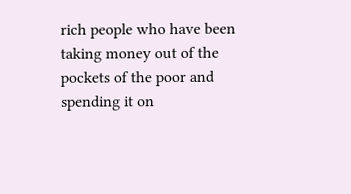rich people who have been taking money out of the pockets of the poor and spending it on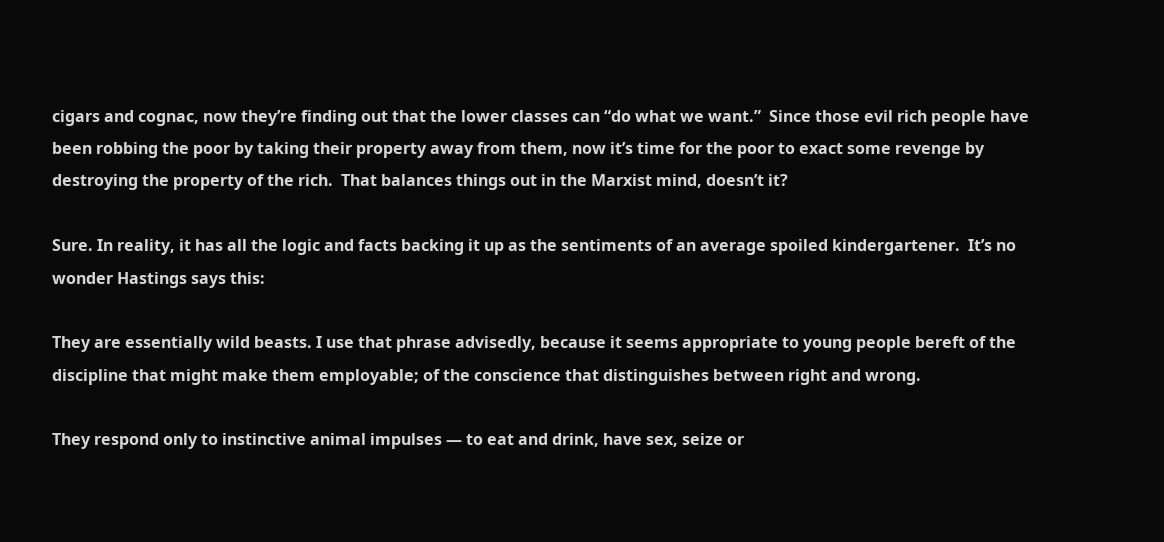cigars and cognac, now they’re finding out that the lower classes can “do what we want.”  Since those evil rich people have been robbing the poor by taking their property away from them, now it’s time for the poor to exact some revenge by destroying the property of the rich.  That balances things out in the Marxist mind, doesn’t it?

Sure. In reality, it has all the logic and facts backing it up as the sentiments of an average spoiled kindergartener.  It’s no wonder Hastings says this:

They are essentially wild beasts. I use that phrase advisedly, because it seems appropriate to young people bereft of the discipline that might make them employable; of the conscience that distinguishes between right and wrong.

They respond only to instinctive animal impulses — to eat and drink, have sex, seize or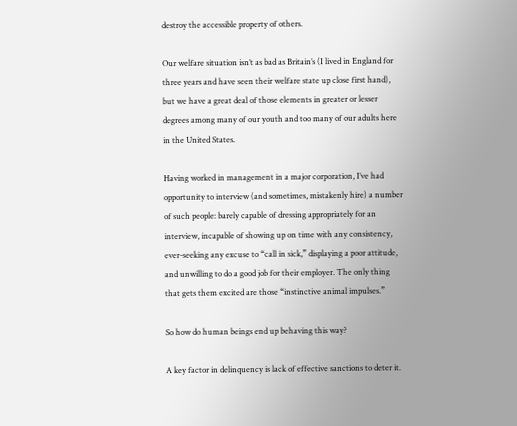destroy the accessible property of others.

Our welfare situation isn’t as bad as Britain’s (I lived in England for three years and have seen their welfare state up close first hand), but we have a great deal of those elements in greater or lesser degrees among many of our youth and too many of our adults here in the United States.

Having worked in management in a major corporation, I’ve had opportunity to interview (and sometimes, mistakenly hire) a number of such people: barely capable of dressing appropriately for an interview, incapable of showing up on time with any consistency, ever-seeking any excuse to “call in sick,” displaying a poor attitude, and unwilling to do a good job for their employer. The only thing that gets them excited are those “instinctive animal impulses.”

So how do human beings end up behaving this way?

A key factor in delinquency is lack of effective sanctions to deter it.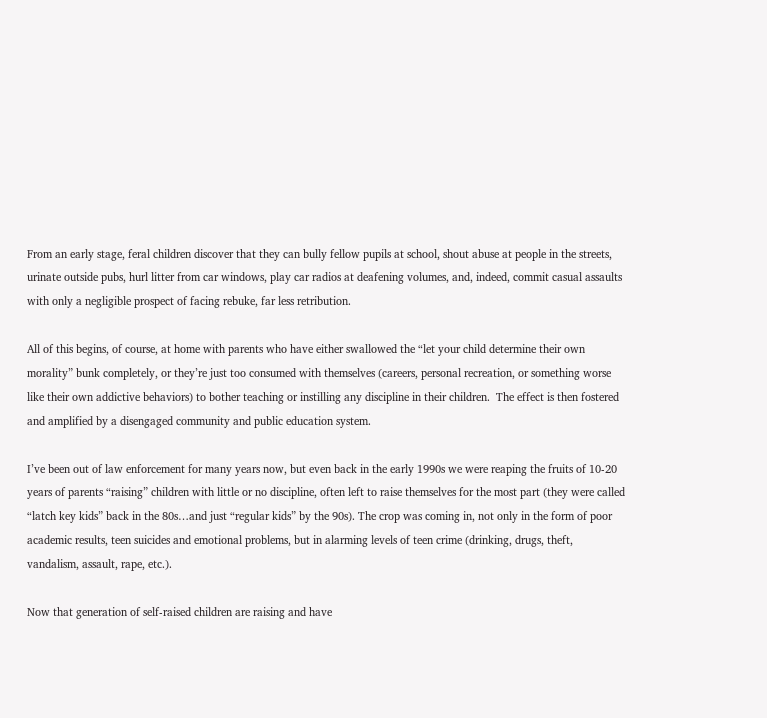From an early stage, feral children discover that they can bully fellow pupils at school, shout abuse at people in the streets, urinate outside pubs, hurl litter from car windows, play car radios at deafening volumes, and, indeed, commit casual assaults with only a negligible prospect of facing rebuke, far less retribution.

All of this begins, of course, at home with parents who have either swallowed the “let your child determine their own morality” bunk completely, or they’re just too consumed with themselves (careers, personal recreation, or something worse like their own addictive behaviors) to bother teaching or instilling any discipline in their children.  The effect is then fostered and amplified by a disengaged community and public education system.

I’ve been out of law enforcement for many years now, but even back in the early 1990s we were reaping the fruits of 10-20 years of parents “raising” children with little or no discipline, often left to raise themselves for the most part (they were called “latch key kids” back in the 80s…and just “regular kids” by the 90s). The crop was coming in, not only in the form of poor academic results, teen suicides and emotional problems, but in alarming levels of teen crime (drinking, drugs, theft, vandalism, assault, rape, etc.).

Now that generation of self-raised children are raising and have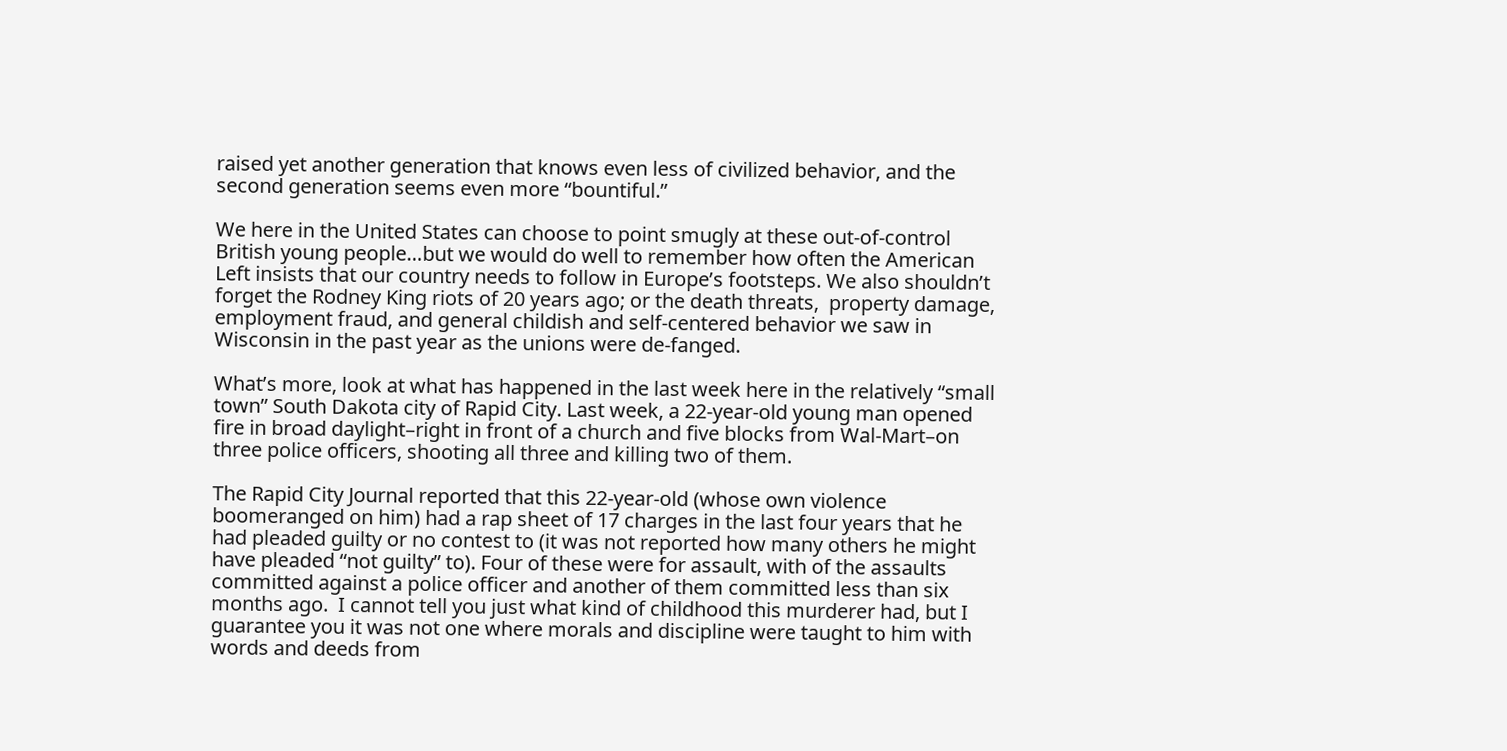raised yet another generation that knows even less of civilized behavior, and the second generation seems even more “bountiful.”

We here in the United States can choose to point smugly at these out-of-control British young people…but we would do well to remember how often the American Left insists that our country needs to follow in Europe’s footsteps. We also shouldn’t forget the Rodney King riots of 20 years ago; or the death threats,  property damage, employment fraud, and general childish and self-centered behavior we saw in Wisconsin in the past year as the unions were de-fanged.

What’s more, look at what has happened in the last week here in the relatively “small town” South Dakota city of Rapid City. Last week, a 22-year-old young man opened fire in broad daylight–right in front of a church and five blocks from Wal-Mart–on three police officers, shooting all three and killing two of them.

The Rapid City Journal reported that this 22-year-old (whose own violence boomeranged on him) had a rap sheet of 17 charges in the last four years that he had pleaded guilty or no contest to (it was not reported how many others he might have pleaded “not guilty” to). Four of these were for assault, with of the assaults committed against a police officer and another of them committed less than six months ago.  I cannot tell you just what kind of childhood this murderer had, but I guarantee you it was not one where morals and discipline were taught to him with words and deeds from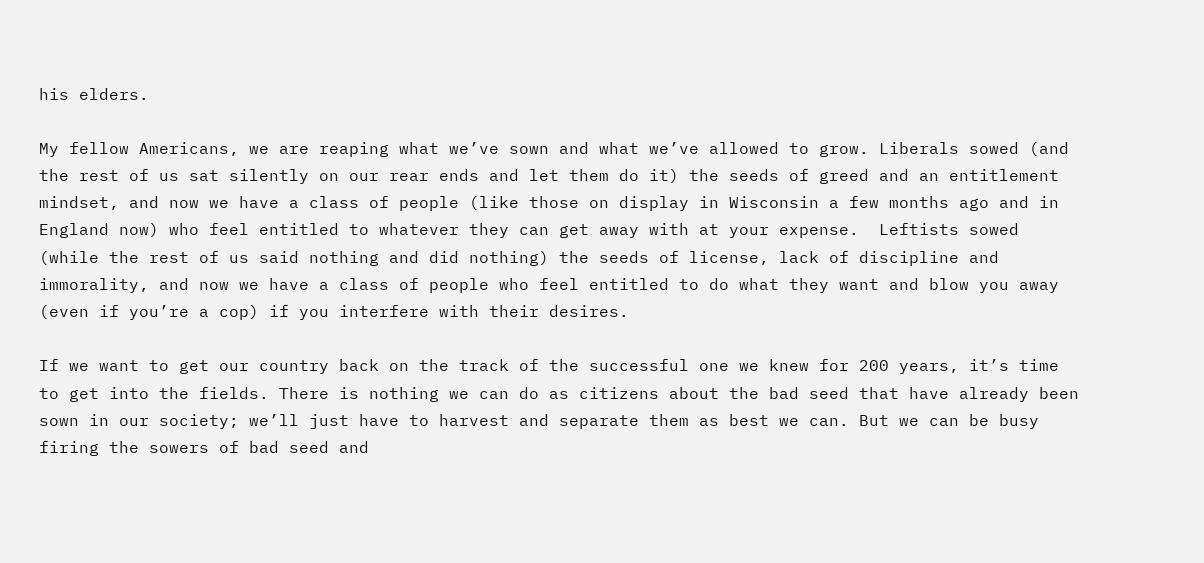his elders.

My fellow Americans, we are reaping what we’ve sown and what we’ve allowed to grow. Liberals sowed (and the rest of us sat silently on our rear ends and let them do it) the seeds of greed and an entitlement mindset, and now we have a class of people (like those on display in Wisconsin a few months ago and in England now) who feel entitled to whatever they can get away with at your expense.  Leftists sowed (while the rest of us said nothing and did nothing) the seeds of license, lack of discipline and immorality, and now we have a class of people who feel entitled to do what they want and blow you away (even if you’re a cop) if you interfere with their desires.

If we want to get our country back on the track of the successful one we knew for 200 years, it’s time to get into the fields. There is nothing we can do as citizens about the bad seed that have already been sown in our society; we’ll just have to harvest and separate them as best we can. But we can be busy firing the sowers of bad seed and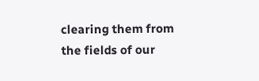clearing them from the fields of our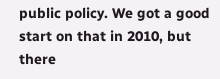public policy. We got a good start on that in 2010, but there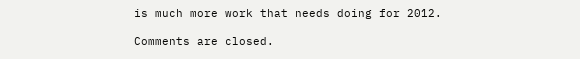is much more work that needs doing for 2012.

Comments are closed.